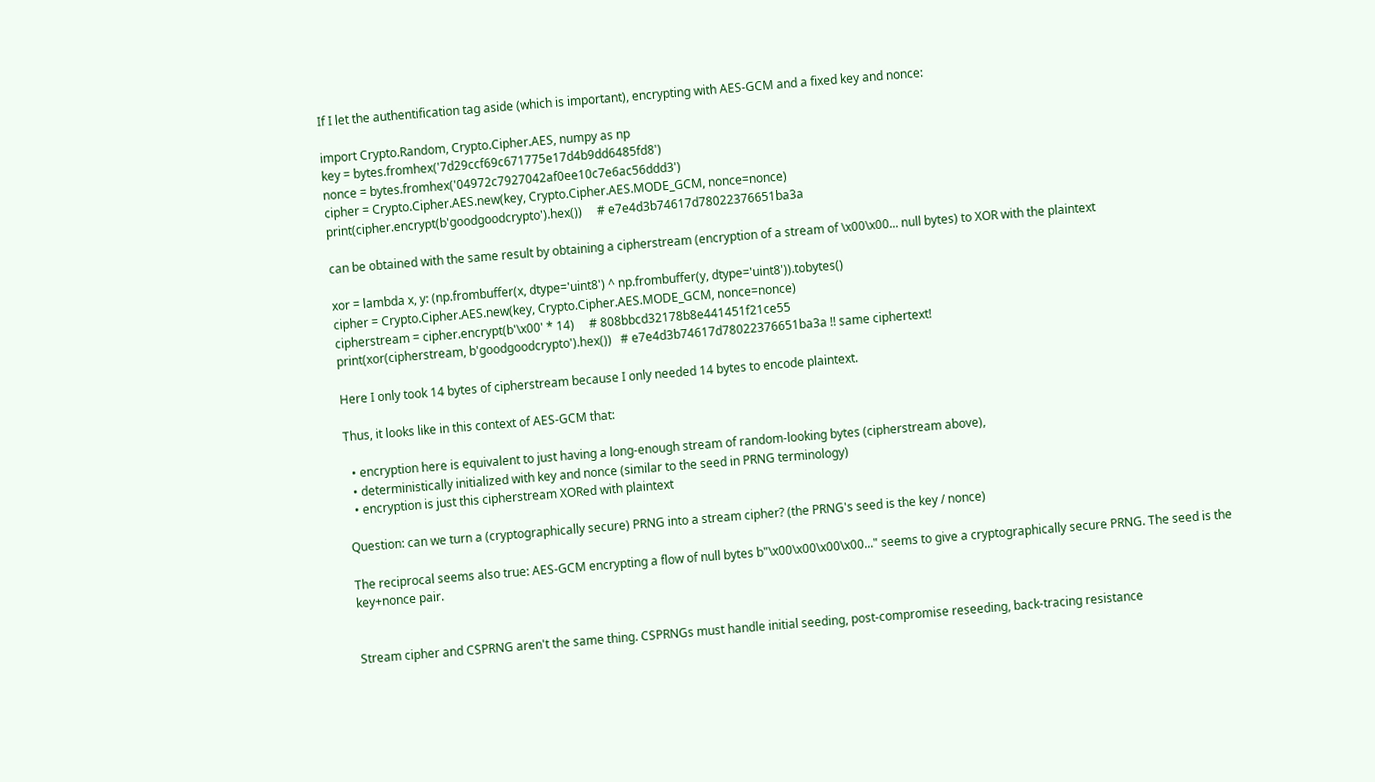If I let the authentification tag aside (which is important), encrypting with AES-GCM and a fixed key and nonce:

import Crypto.Random, Crypto.Cipher.AES, numpy as np
key = bytes.fromhex('7d29ccf69c671775e17d4b9dd6485fd8')
nonce = bytes.fromhex('04972c7927042af0ee10c7e6ac56ddd3')
cipher = Crypto.Cipher.AES.new(key, Crypto.Cipher.AES.MODE_GCM, nonce=nonce)
print(cipher.encrypt(b'goodgoodcrypto').hex())     # e7e4d3b74617d78022376651ba3a

can be obtained with the same result by obtaining a cipherstream (encryption of a stream of \x00\x00... null bytes) to XOR with the plaintext

xor = lambda x, y: (np.frombuffer(x, dtype='uint8') ^ np.frombuffer(y, dtype='uint8')).tobytes()
cipher = Crypto.Cipher.AES.new(key, Crypto.Cipher.AES.MODE_GCM, nonce=nonce)
cipherstream = cipher.encrypt(b'\x00' * 14)     # 808bbcd32178b8e441451f21ce55
print(xor(cipherstream, b'goodgoodcrypto').hex())   # e7e4d3b74617d78022376651ba3a !! same ciphertext!

Here I only took 14 bytes of cipherstream because I only needed 14 bytes to encode plaintext.

Thus, it looks like in this context of AES-GCM that:

  • encryption here is equivalent to just having a long-enough stream of random-looking bytes (cipherstream above),
  • deterministically initialized with key and nonce (similar to the seed in PRNG terminology)
  • encryption is just this cipherstream XORed with plaintext

Question: can we turn a (cryptographically secure) PRNG into a stream cipher? (the PRNG's seed is the key / nonce)

The reciprocal seems also true: AES-GCM encrypting a flow of null bytes b"\x00\x00\x00\x00..." seems to give a cryptographically secure PRNG. The seed is the key+nonce pair.


Stream cipher and CSPRNG aren't the same thing. CSPRNGs must handle initial seeding, post-compromise reseeding, back-tracing resistance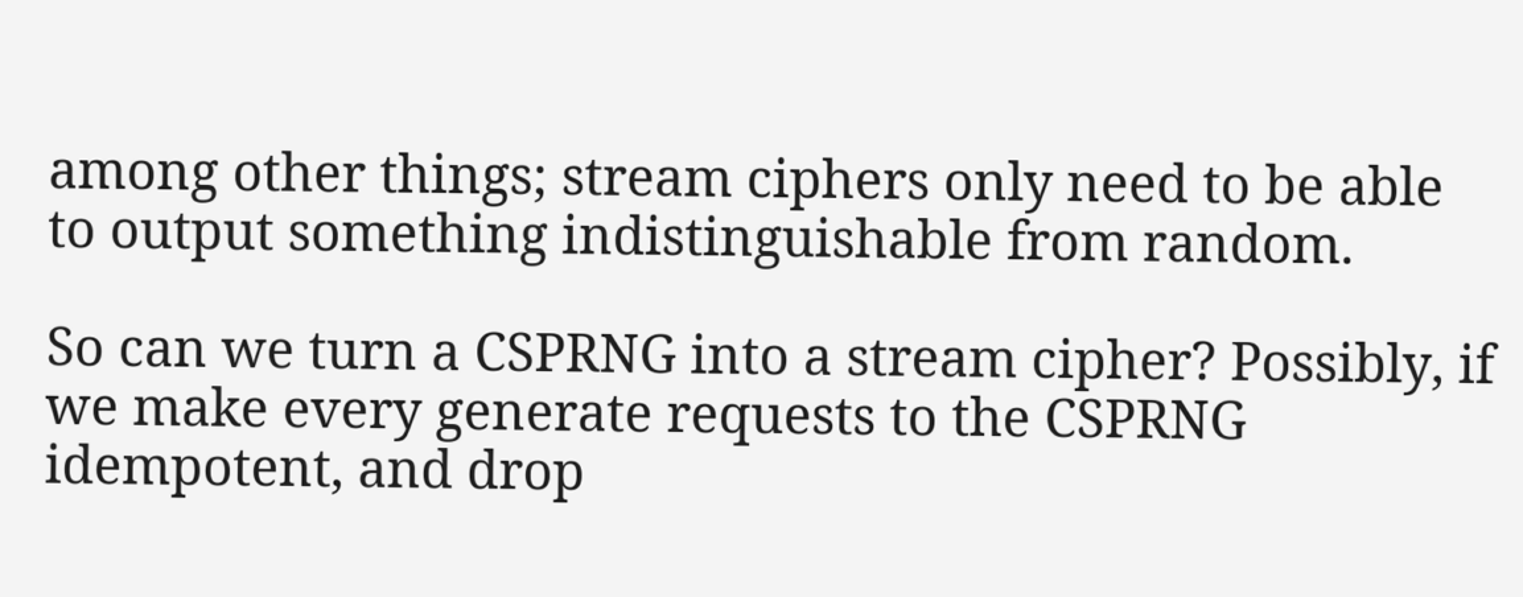among other things; stream ciphers only need to be able to output something indistinguishable from random.

So can we turn a CSPRNG into a stream cipher? Possibly, if we make every generate requests to the CSPRNG idempotent, and drop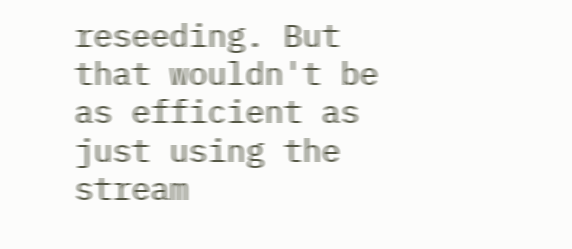reseeding. But that wouldn't be as efficient as just using the stream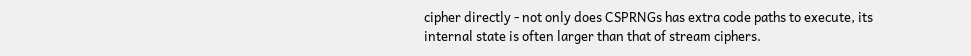cipher directly - not only does CSPRNGs has extra code paths to execute, its internal state is often larger than that of stream ciphers.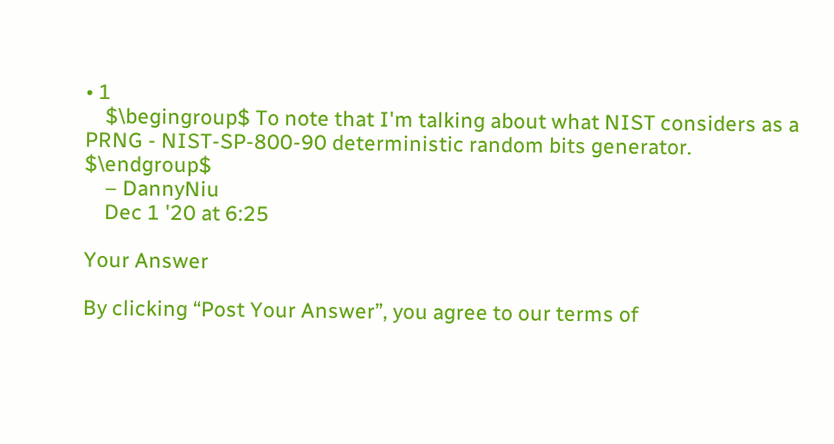• 1
    $\begingroup$ To note that I'm talking about what NIST considers as a PRNG - NIST-SP-800-90 deterministic random bits generator. $\endgroup$
    – DannyNiu
    Dec 1 '20 at 6:25

Your Answer

By clicking “Post Your Answer”, you agree to our terms of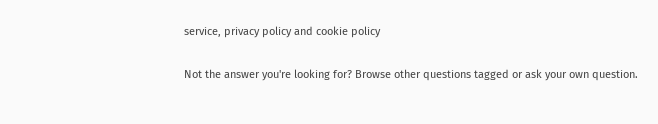service, privacy policy and cookie policy

Not the answer you're looking for? Browse other questions tagged or ask your own question.